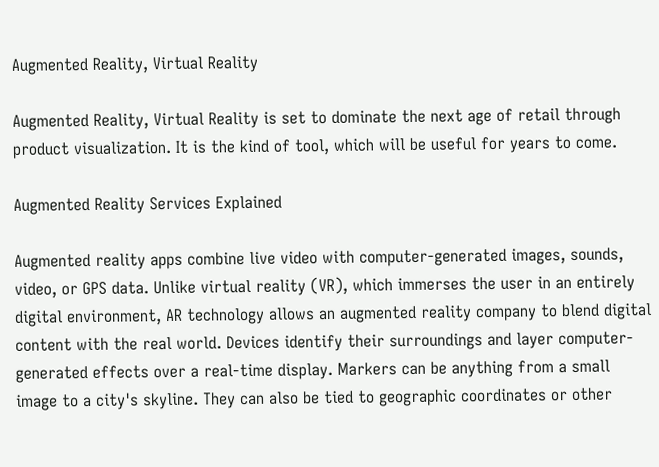Augmented Reality, Virtual Reality

Augmented Reality, Virtual Reality is set to dominate the next age of retail through product visualization. It is the kind of tool, which will be useful for years to come.

Augmented Reality Services Explained

Augmented reality apps combine live video with computer-generated images, sounds, video, or GPS data. Unlike virtual reality (VR), which immerses the user in an entirely digital environment, AR technology allows an augmented reality company to blend digital content with the real world. Devices identify their surroundings and layer computer-generated effects over a real-time display. Markers can be anything from a small image to a city's skyline. They can also be tied to geographic coordinates or other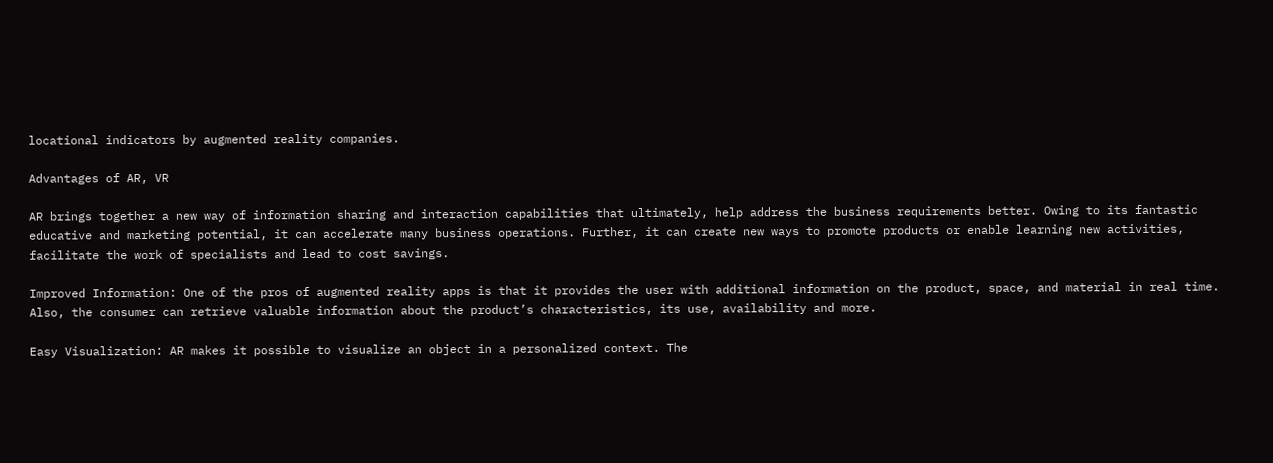locational indicators by augmented reality companies.

Advantages of AR, VR

AR brings together a new way of information sharing and interaction capabilities that ultimately, help address the business requirements better. Owing to its fantastic educative and marketing potential, it can accelerate many business operations. Further, it can create new ways to promote products or enable learning new activities, facilitate the work of specialists and lead to cost savings.

Improved Information: One of the pros of augmented reality apps is that it provides the user with additional information on the product, space, and material in real time. Also, the consumer can retrieve valuable information about the product’s characteristics, its use, availability and more.

Easy Visualization: AR makes it possible to visualize an object in a personalized context. The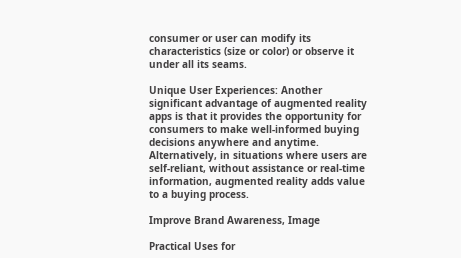consumer or user can modify its characteristics (size or color) or observe it under all its seams.

Unique User Experiences: Another significant advantage of augmented reality apps is that it provides the opportunity for consumers to make well-informed buying decisions anywhere and anytime. Alternatively, in situations where users are self-reliant, without assistance or real-time information, augmented reality adds value to a buying process.

Improve Brand Awareness, Image

Practical Uses for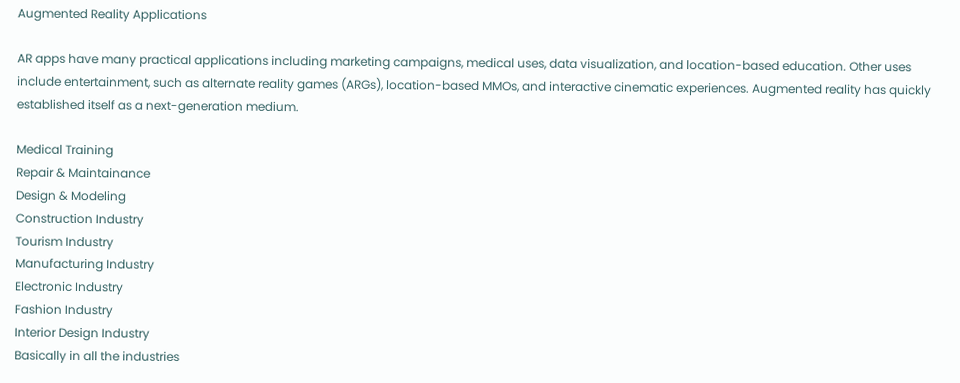Augmented Reality Applications

AR apps have many practical applications including marketing campaigns, medical uses, data visualization, and location-based education. Other uses include entertainment, such as alternate reality games (ARGs), location-based MMOs, and interactive cinematic experiences. Augmented reality has quickly established itself as a next-generation medium.

Medical Training
Repair & Maintainance
Design & Modeling
Construction Industry
Tourism Industry
Manufacturing Industry
Electronic Industry
Fashion Industry
Interior Design Industry
Basically in all the industries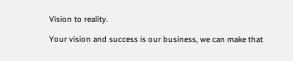Vision to reality.

Your vision and success is our business, we can make that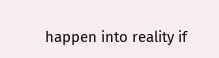happen into reality if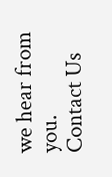we hear from you.
Contact Us